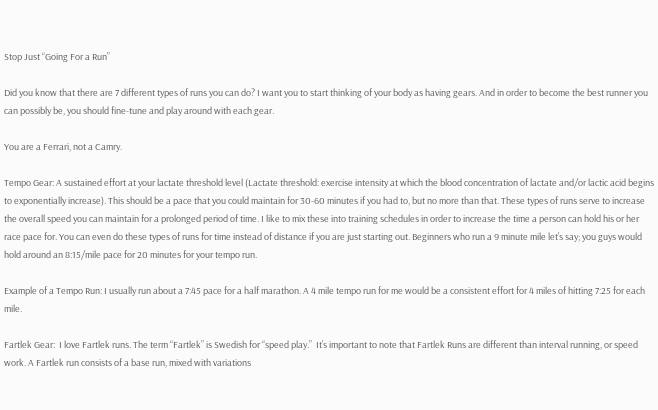Stop Just “Going For a Run”

Did you know that there are 7 different types of runs you can do? I want you to start thinking of your body as having gears. And in order to become the best runner you can possibly be, you should fine-tune and play around with each gear.

You are a Ferrari, not a Camry.

Tempo Gear: A sustained effort at your lactate threshold level (Lactate threshold: exercise intensity at which the blood concentration of lactate and/or lactic acid begins to exponentially increase). This should be a pace that you could maintain for 30-60 minutes if you had to, but no more than that. These types of runs serve to increase the overall speed you can maintain for a prolonged period of time. I like to mix these into training schedules in order to increase the time a person can hold his or her race pace for. You can even do these types of runs for time instead of distance if you are just starting out. Beginners who run a 9 minute mile let’s say; you guys would hold around an 8:15/mile pace for 20 minutes for your tempo run.

Example of a Tempo Run: I usually run about a 7:45 pace for a half marathon. A 4 mile tempo run for me would be a consistent effort for 4 miles of hitting 7:25 for each mile.

Fartlek Gear:  I love Fartlek runs. The term “Fartlek” is Swedish for “speed play.”  It’s important to note that Fartlek Runs are different than interval running, or speed work. A Fartlek run consists of a base run, mixed with variations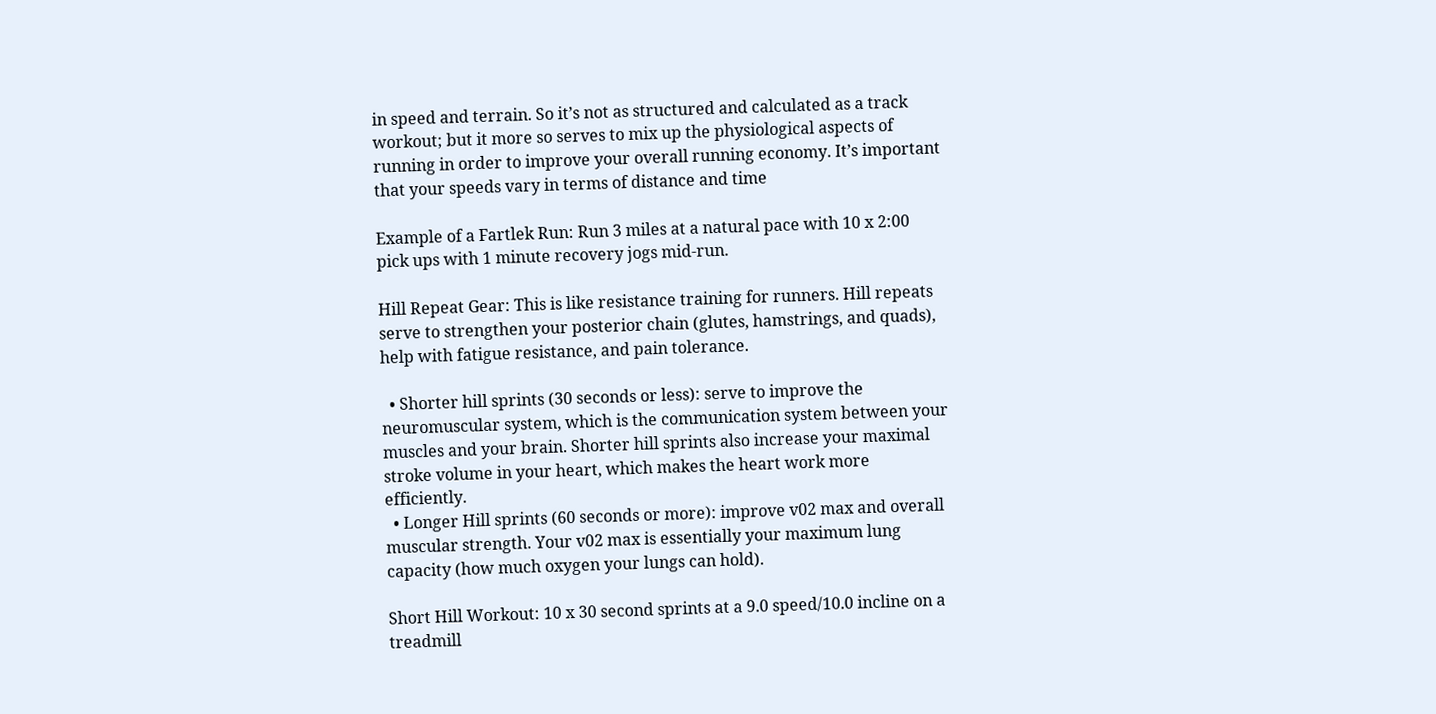in speed and terrain. So it’s not as structured and calculated as a track workout; but it more so serves to mix up the physiological aspects of running in order to improve your overall running economy. It’s important that your speeds vary in terms of distance and time

Example of a Fartlek Run: Run 3 miles at a natural pace with 10 x 2:00 pick ups with 1 minute recovery jogs mid-run.

Hill Repeat Gear: This is like resistance training for runners. Hill repeats serve to strengthen your posterior chain (glutes, hamstrings, and quads), help with fatigue resistance, and pain tolerance.

  • Shorter hill sprints (30 seconds or less): serve to improve the neuromuscular system, which is the communication system between your muscles and your brain. Shorter hill sprints also increase your maximal stroke volume in your heart, which makes the heart work more efficiently.
  • Longer Hill sprints (60 seconds or more): improve v02 max and overall muscular strength. Your v02 max is essentially your maximum lung capacity (how much oxygen your lungs can hold).

Short Hill Workout: 10 x 30 second sprints at a 9.0 speed/10.0 incline on a treadmill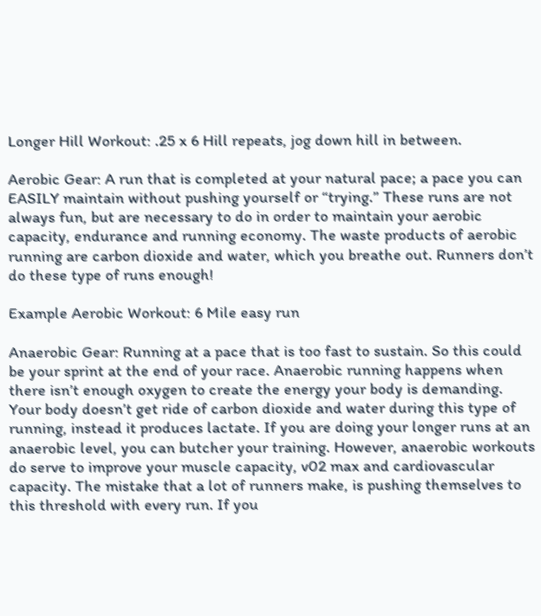Longer Hill Workout: .25 x 6 Hill repeats, jog down hill in between.

Aerobic Gear: A run that is completed at your natural pace; a pace you can EASILY maintain without pushing yourself or “trying.” These runs are not always fun, but are necessary to do in order to maintain your aerobic capacity, endurance and running economy. The waste products of aerobic running are carbon dioxide and water, which you breathe out. Runners don’t do these type of runs enough!

Example Aerobic Workout: 6 Mile easy run

Anaerobic Gear: Running at a pace that is too fast to sustain. So this could be your sprint at the end of your race. Anaerobic running happens when there isn’t enough oxygen to create the energy your body is demanding. Your body doesn’t get ride of carbon dioxide and water during this type of running, instead it produces lactate. If you are doing your longer runs at an anaerobic level, you can butcher your training. However, anaerobic workouts do serve to improve your muscle capacity, v02 max and cardiovascular capacity. The mistake that a lot of runners make, is pushing themselves to this threshold with every run. If you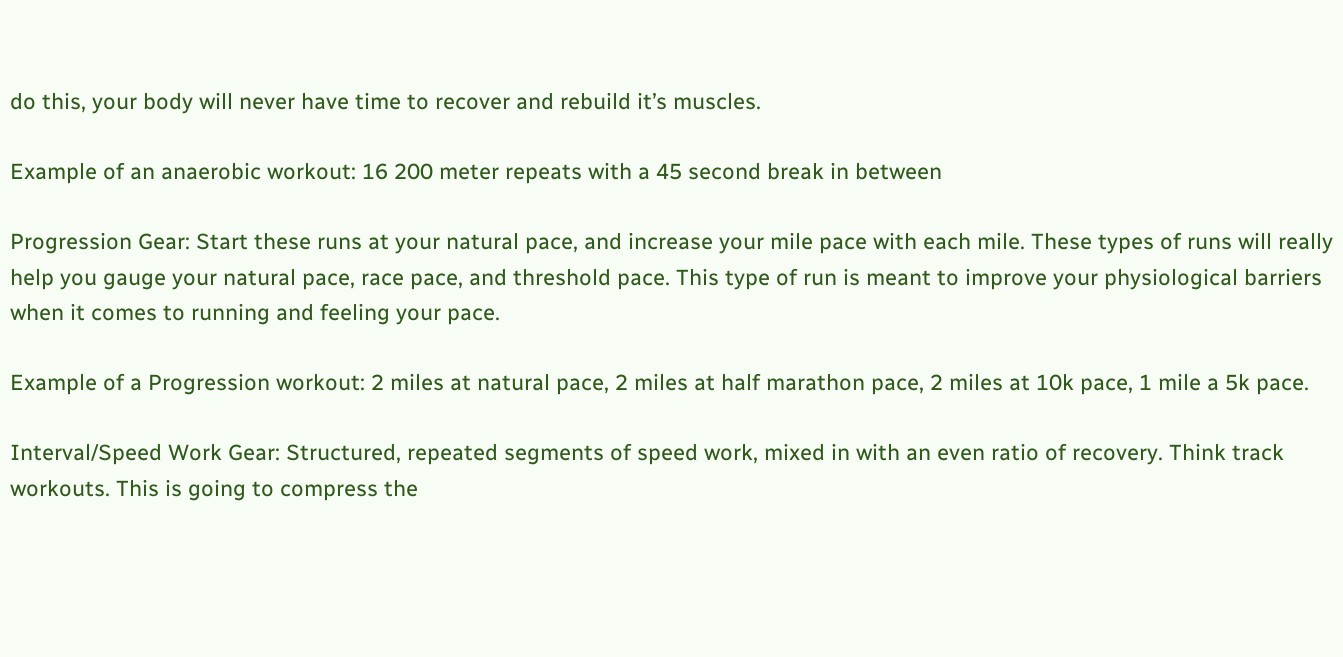do this, your body will never have time to recover and rebuild it’s muscles.

Example of an anaerobic workout: 16 200 meter repeats with a 45 second break in between

Progression Gear: Start these runs at your natural pace, and increase your mile pace with each mile. These types of runs will really help you gauge your natural pace, race pace, and threshold pace. This type of run is meant to improve your physiological barriers when it comes to running and feeling your pace.

Example of a Progression workout: 2 miles at natural pace, 2 miles at half marathon pace, 2 miles at 10k pace, 1 mile a 5k pace.

Interval/Speed Work Gear: Structured, repeated segments of speed work, mixed in with an even ratio of recovery. Think track workouts. This is going to compress the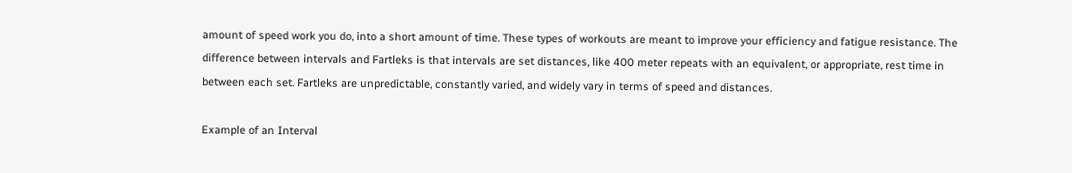amount of speed work you do, into a short amount of time. These types of workouts are meant to improve your efficiency and fatigue resistance. The difference between intervals and Fartleks is that intervals are set distances, like 400 meter repeats with an equivalent, or appropriate, rest time in between each set. Fartleks are unpredictable, constantly varied, and widely vary in terms of speed and distances.

Example of an Interval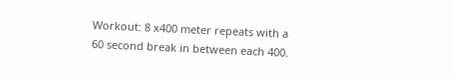Workout: 8 x400 meter repeats with a 60 second break in between each 400.